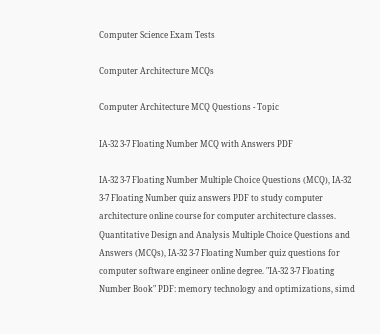Computer Science Exam Tests

Computer Architecture MCQs

Computer Architecture MCQ Questions - Topic

IA-32 3-7 Floating Number MCQ with Answers PDF

IA-32 3-7 Floating Number Multiple Choice Questions (MCQ), IA-32 3-7 Floating Number quiz answers PDF to study computer architecture online course for computer architecture classes. Quantitative Design and Analysis Multiple Choice Questions and Answers (MCQs), IA-32 3-7 Floating Number quiz questions for computer software engineer online degree. "IA-32 3-7 Floating Number Book" PDF: memory technology and optimizations, simd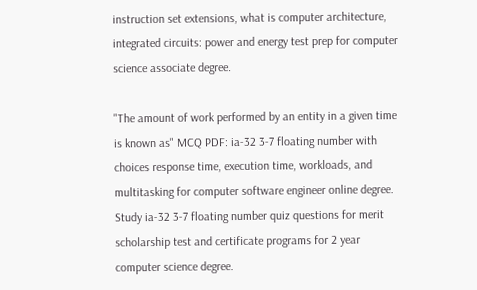instruction set extensions, what is computer architecture, integrated circuits: power and energy test prep for computer science associate degree.

"The amount of work performed by an entity in a given time is known as" MCQ PDF: ia-32 3-7 floating number with choices response time, execution time, workloads, and multitasking for computer software engineer online degree. Study ia-32 3-7 floating number quiz questions for merit scholarship test and certificate programs for 2 year computer science degree.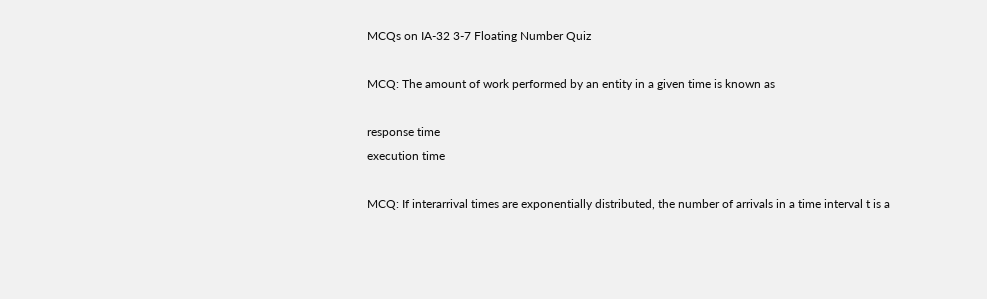MCQs on IA-32 3-7 Floating Number Quiz

MCQ: The amount of work performed by an entity in a given time is known as

response time
execution time

MCQ: If interarrival times are exponentially distributed, the number of arrivals in a time interval t is a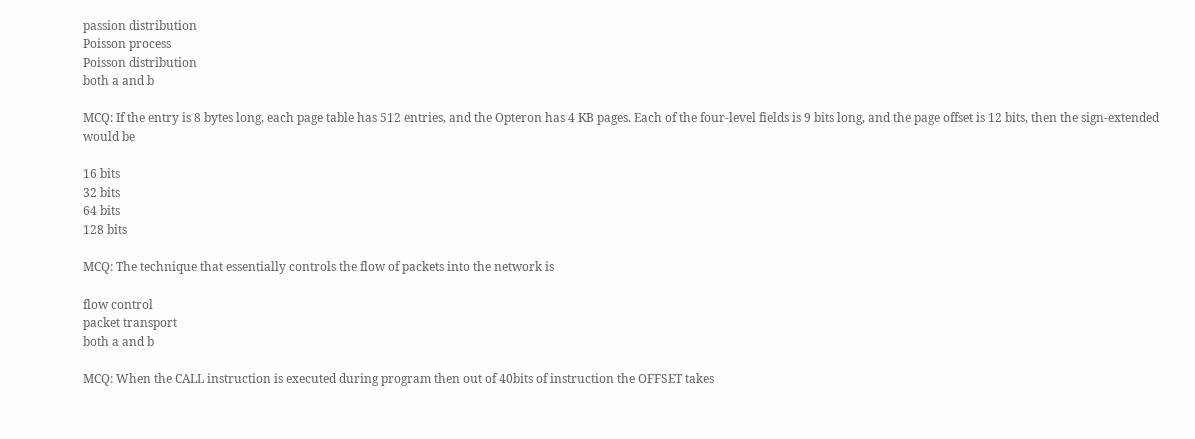passion distribution
Poisson process
Poisson distribution
both a and b

MCQ: If the entry is 8 bytes long, each page table has 512 entries, and the Opteron has 4 KB pages. Each of the four-level fields is 9 bits long, and the page offset is 12 bits, then the sign-extended would be

16 bits
32 bits
64 bits
128 bits

MCQ: The technique that essentially controls the flow of packets into the network is

flow control
packet transport
both a and b

MCQ: When the CALL instruction is executed during program then out of 40bits of instruction the OFFSET takes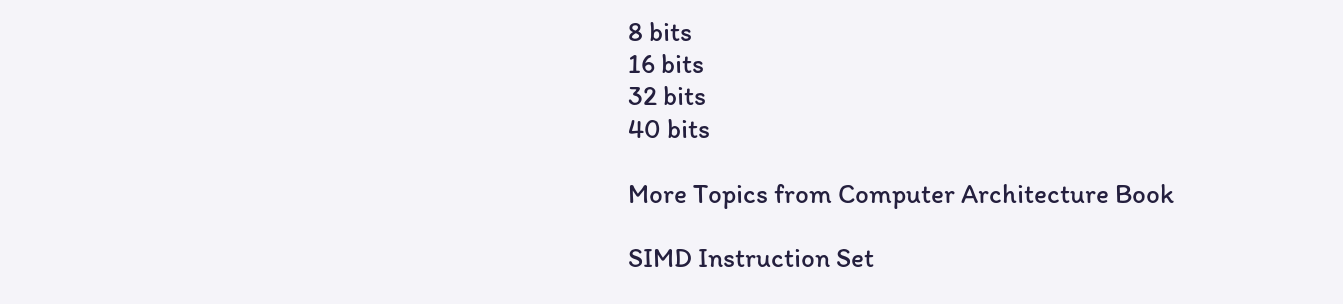8 bits
16 bits
32 bits
40 bits

More Topics from Computer Architecture Book

SIMD Instruction Set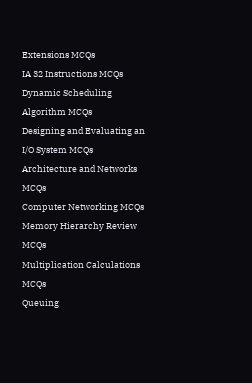Extensions MCQs
IA 32 Instructions MCQs
Dynamic Scheduling Algorithm MCQs
Designing and Evaluating an I/O System MCQs
Architecture and Networks MCQs
Computer Networking MCQs
Memory Hierarchy Review MCQs
Multiplication Calculations MCQs
Queuing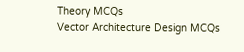Theory MCQs
Vector Architecture Design MCQs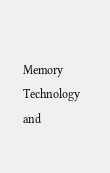Memory Technology and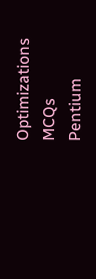Optimizations MCQs
Pentium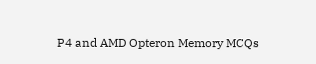P4 and AMD Opteron Memory MCQs